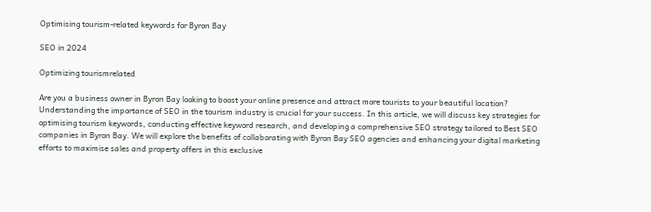Optimising tourism-related keywords for Byron Bay

SEO in 2024

Optimizing tourismrelated

Are you a business owner in Byron Bay looking to boost your online presence and attract more tourists to your beautiful location? Understanding the importance of SEO in the tourism industry is crucial for your success. In this article, we will discuss key strategies for optimising tourism keywords, conducting effective keyword research, and developing a comprehensive SEO strategy tailored to Best SEO companies in Byron Bay. We will explore the benefits of collaborating with Byron Bay SEO agencies and enhancing your digital marketing efforts to maximise sales and property offers in this exclusive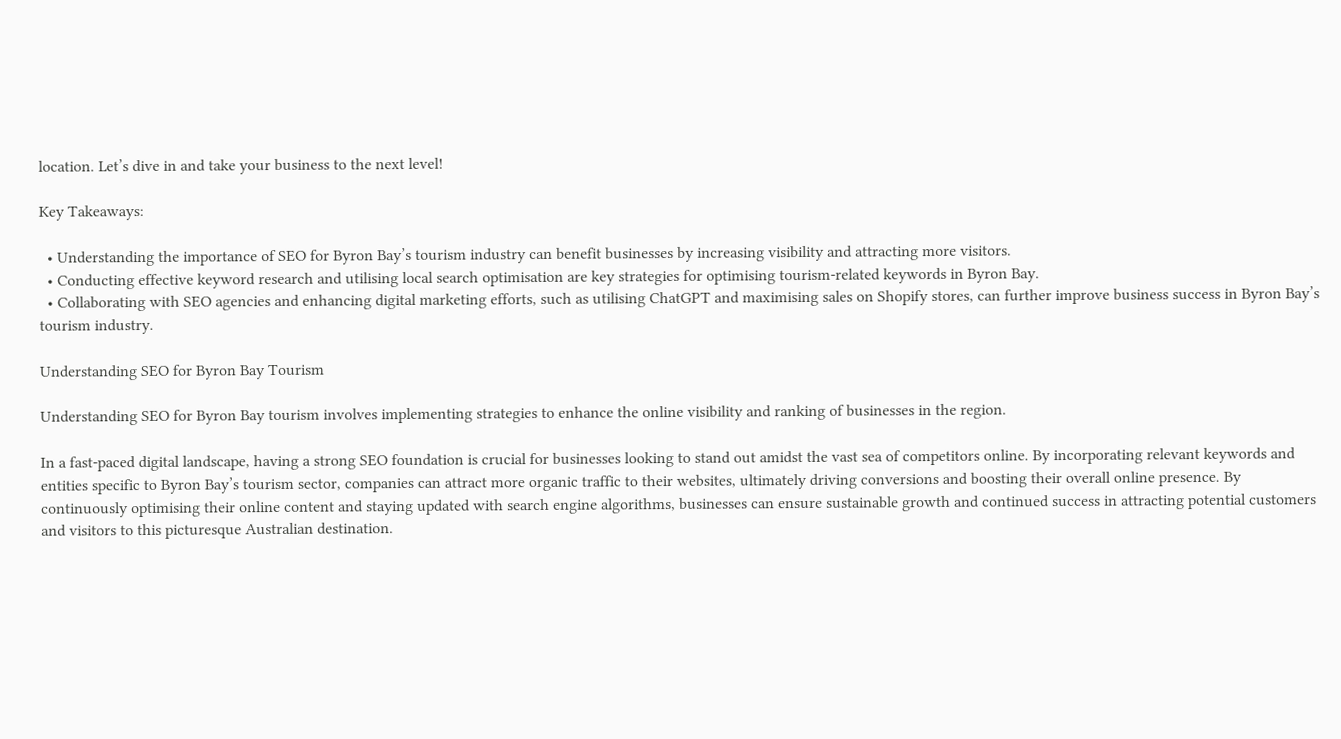location. Let’s dive in and take your business to the next level!

Key Takeaways:

  • Understanding the importance of SEO for Byron Bay’s tourism industry can benefit businesses by increasing visibility and attracting more visitors.
  • Conducting effective keyword research and utilising local search optimisation are key strategies for optimising tourism-related keywords in Byron Bay.
  • Collaborating with SEO agencies and enhancing digital marketing efforts, such as utilising ChatGPT and maximising sales on Shopify stores, can further improve business success in Byron Bay’s tourism industry.

Understanding SEO for Byron Bay Tourism

Understanding SEO for Byron Bay tourism involves implementing strategies to enhance the online visibility and ranking of businesses in the region.

In a fast-paced digital landscape, having a strong SEO foundation is crucial for businesses looking to stand out amidst the vast sea of competitors online. By incorporating relevant keywords and entities specific to Byron Bay’s tourism sector, companies can attract more organic traffic to their websites, ultimately driving conversions and boosting their overall online presence. By continuously optimising their online content and staying updated with search engine algorithms, businesses can ensure sustainable growth and continued success in attracting potential customers and visitors to this picturesque Australian destination.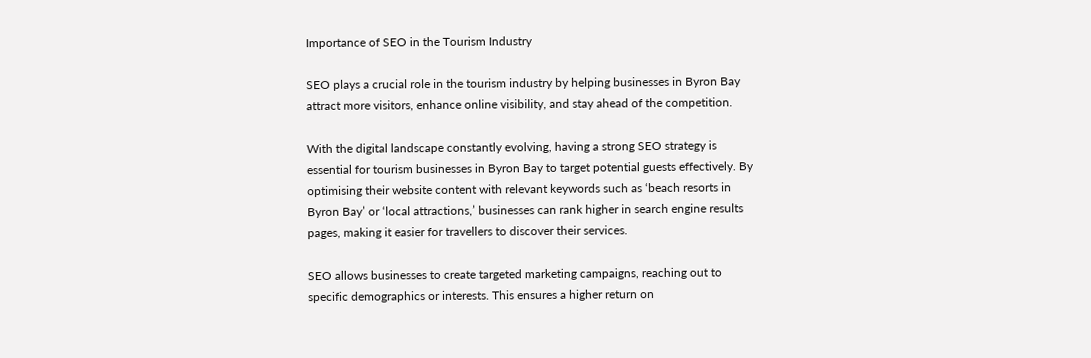Importance of SEO in the Tourism Industry

SEO plays a crucial role in the tourism industry by helping businesses in Byron Bay attract more visitors, enhance online visibility, and stay ahead of the competition.

With the digital landscape constantly evolving, having a strong SEO strategy is essential for tourism businesses in Byron Bay to target potential guests effectively. By optimising their website content with relevant keywords such as ‘beach resorts in Byron Bay’ or ‘local attractions,’ businesses can rank higher in search engine results pages, making it easier for travellers to discover their services.

SEO allows businesses to create targeted marketing campaigns, reaching out to specific demographics or interests. This ensures a higher return on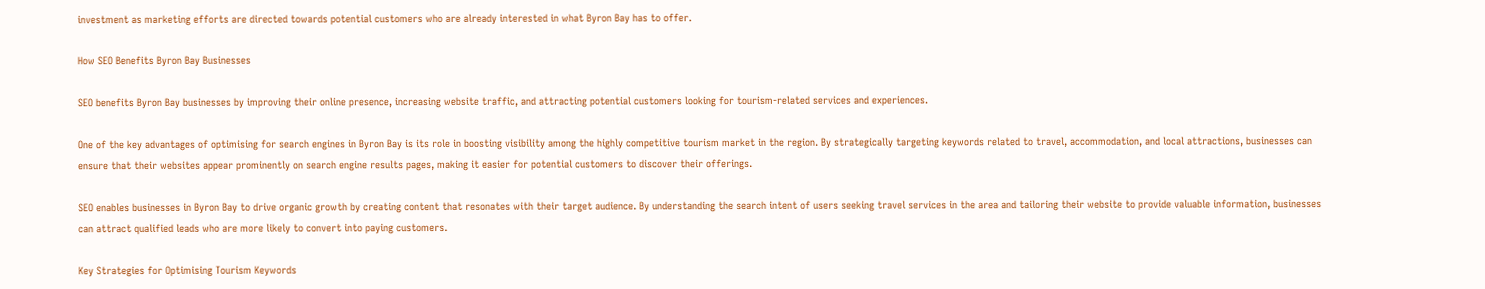investment as marketing efforts are directed towards potential customers who are already interested in what Byron Bay has to offer.

How SEO Benefits Byron Bay Businesses

SEO benefits Byron Bay businesses by improving their online presence, increasing website traffic, and attracting potential customers looking for tourism-related services and experiences.

One of the key advantages of optimising for search engines in Byron Bay is its role in boosting visibility among the highly competitive tourism market in the region. By strategically targeting keywords related to travel, accommodation, and local attractions, businesses can ensure that their websites appear prominently on search engine results pages, making it easier for potential customers to discover their offerings.

SEO enables businesses in Byron Bay to drive organic growth by creating content that resonates with their target audience. By understanding the search intent of users seeking travel services in the area and tailoring their website to provide valuable information, businesses can attract qualified leads who are more likely to convert into paying customers.

Key Strategies for Optimising Tourism Keywords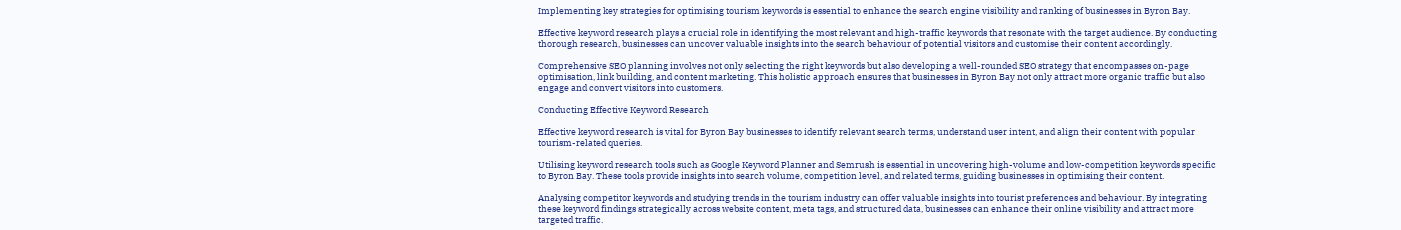Implementing key strategies for optimising tourism keywords is essential to enhance the search engine visibility and ranking of businesses in Byron Bay.

Effective keyword research plays a crucial role in identifying the most relevant and high-traffic keywords that resonate with the target audience. By conducting thorough research, businesses can uncover valuable insights into the search behaviour of potential visitors and customise their content accordingly.

Comprehensive SEO planning involves not only selecting the right keywords but also developing a well-rounded SEO strategy that encompasses on-page optimisation, link building, and content marketing. This holistic approach ensures that businesses in Byron Bay not only attract more organic traffic but also engage and convert visitors into customers.

Conducting Effective Keyword Research

Effective keyword research is vital for Byron Bay businesses to identify relevant search terms, understand user intent, and align their content with popular tourism-related queries.

Utilising keyword research tools such as Google Keyword Planner and Semrush is essential in uncovering high-volume and low-competition keywords specific to Byron Bay. These tools provide insights into search volume, competition level, and related terms, guiding businesses in optimising their content.

Analysing competitor keywords and studying trends in the tourism industry can offer valuable insights into tourist preferences and behaviour. By integrating these keyword findings strategically across website content, meta tags, and structured data, businesses can enhance their online visibility and attract more targeted traffic.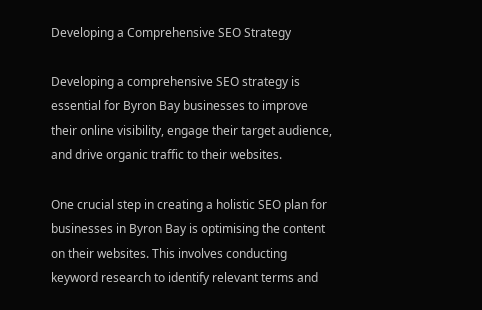Developing a Comprehensive SEO Strategy

Developing a comprehensive SEO strategy is essential for Byron Bay businesses to improve their online visibility, engage their target audience, and drive organic traffic to their websites.

One crucial step in creating a holistic SEO plan for businesses in Byron Bay is optimising the content on their websites. This involves conducting keyword research to identify relevant terms and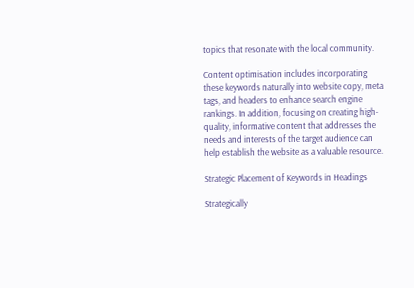topics that resonate with the local community.

Content optimisation includes incorporating these keywords naturally into website copy, meta tags, and headers to enhance search engine rankings. In addition, focusing on creating high-quality, informative content that addresses the needs and interests of the target audience can help establish the website as a valuable resource.

Strategic Placement of Keywords in Headings

Strategically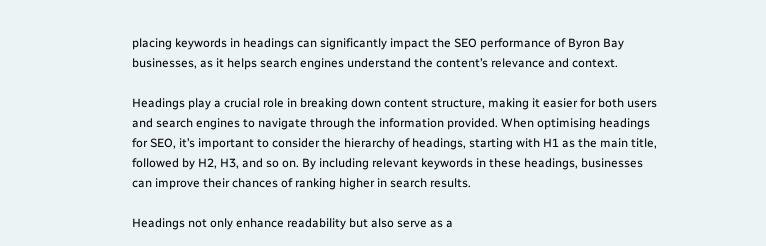placing keywords in headings can significantly impact the SEO performance of Byron Bay businesses, as it helps search engines understand the content’s relevance and context.

Headings play a crucial role in breaking down content structure, making it easier for both users and search engines to navigate through the information provided. When optimising headings for SEO, it’s important to consider the hierarchy of headings, starting with H1 as the main title, followed by H2, H3, and so on. By including relevant keywords in these headings, businesses can improve their chances of ranking higher in search results.

Headings not only enhance readability but also serve as a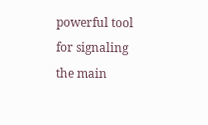powerful tool for signaling the main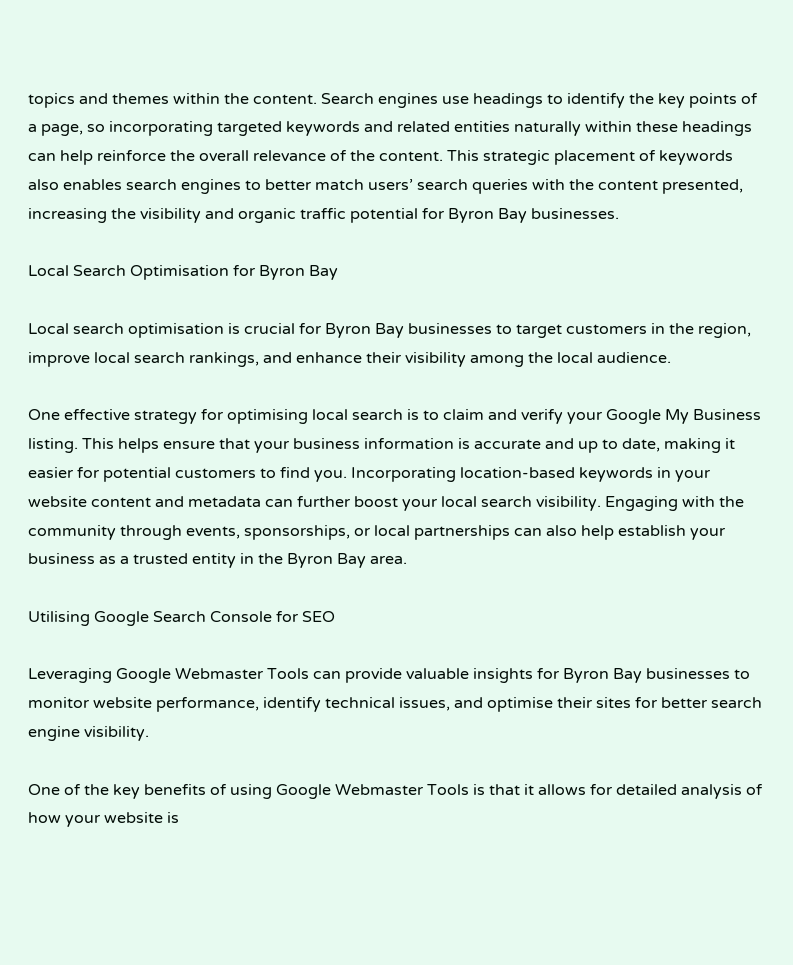topics and themes within the content. Search engines use headings to identify the key points of a page, so incorporating targeted keywords and related entities naturally within these headings can help reinforce the overall relevance of the content. This strategic placement of keywords also enables search engines to better match users’ search queries with the content presented, increasing the visibility and organic traffic potential for Byron Bay businesses.

Local Search Optimisation for Byron Bay

Local search optimisation is crucial for Byron Bay businesses to target customers in the region, improve local search rankings, and enhance their visibility among the local audience.

One effective strategy for optimising local search is to claim and verify your Google My Business listing. This helps ensure that your business information is accurate and up to date, making it easier for potential customers to find you. Incorporating location-based keywords in your website content and metadata can further boost your local search visibility. Engaging with the community through events, sponsorships, or local partnerships can also help establish your business as a trusted entity in the Byron Bay area.

Utilising Google Search Console for SEO

Leveraging Google Webmaster Tools can provide valuable insights for Byron Bay businesses to monitor website performance, identify technical issues, and optimise their sites for better search engine visibility.

One of the key benefits of using Google Webmaster Tools is that it allows for detailed analysis of how your website is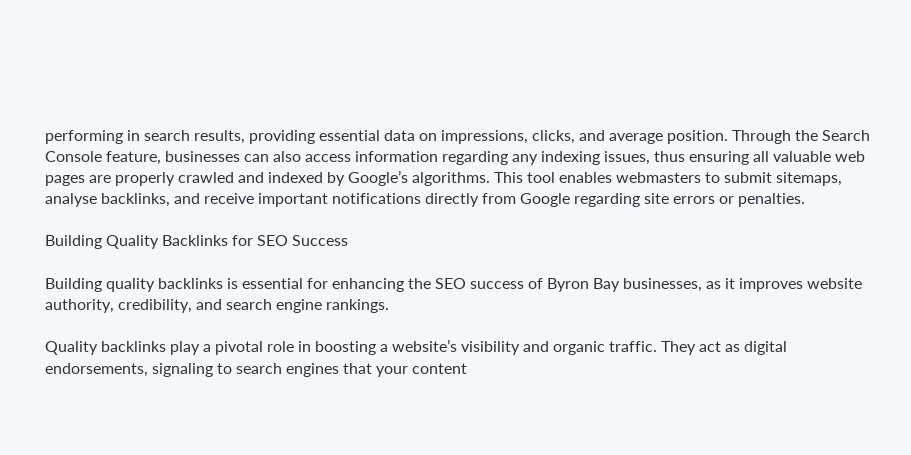performing in search results, providing essential data on impressions, clicks, and average position. Through the Search Console feature, businesses can also access information regarding any indexing issues, thus ensuring all valuable web pages are properly crawled and indexed by Google’s algorithms. This tool enables webmasters to submit sitemaps, analyse backlinks, and receive important notifications directly from Google regarding site errors or penalties.

Building Quality Backlinks for SEO Success

Building quality backlinks is essential for enhancing the SEO success of Byron Bay businesses, as it improves website authority, credibility, and search engine rankings.

Quality backlinks play a pivotal role in boosting a website’s visibility and organic traffic. They act as digital endorsements, signaling to search engines that your content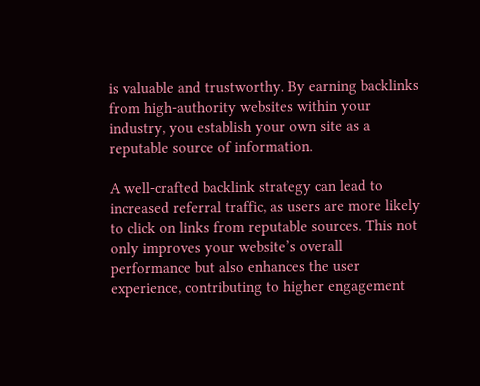is valuable and trustworthy. By earning backlinks from high-authority websites within your industry, you establish your own site as a reputable source of information.

A well-crafted backlink strategy can lead to increased referral traffic, as users are more likely to click on links from reputable sources. This not only improves your website’s overall performance but also enhances the user experience, contributing to higher engagement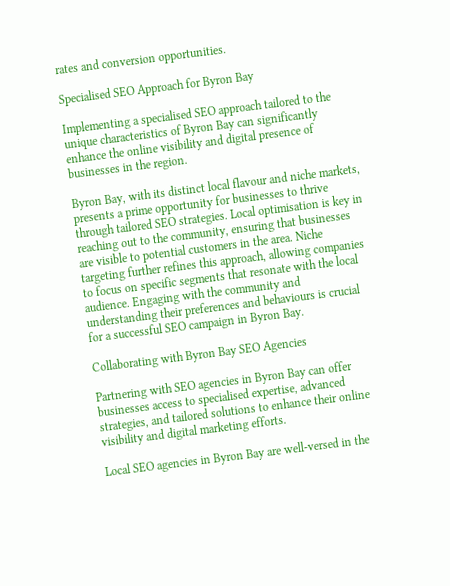rates and conversion opportunities.

Specialised SEO Approach for Byron Bay

Implementing a specialised SEO approach tailored to the unique characteristics of Byron Bay can significantly enhance the online visibility and digital presence of businesses in the region.

Byron Bay, with its distinct local flavour and niche markets, presents a prime opportunity for businesses to thrive through tailored SEO strategies. Local optimisation is key in reaching out to the community, ensuring that businesses are visible to potential customers in the area. Niche targeting further refines this approach, allowing companies to focus on specific segments that resonate with the local audience. Engaging with the community and understanding their preferences and behaviours is crucial for a successful SEO campaign in Byron Bay.

Collaborating with Byron Bay SEO Agencies

Partnering with SEO agencies in Byron Bay can offer businesses access to specialised expertise, advanced strategies, and tailored solutions to enhance their online visibility and digital marketing efforts.

Local SEO agencies in Byron Bay are well-versed in the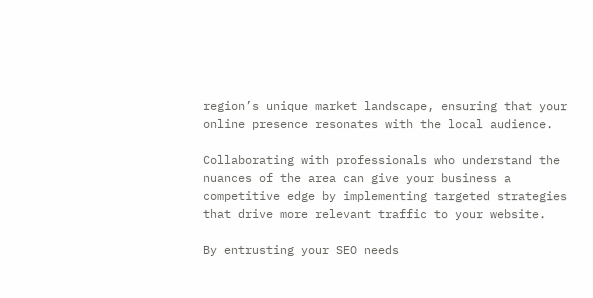region’s unique market landscape, ensuring that your online presence resonates with the local audience.

Collaborating with professionals who understand the nuances of the area can give your business a competitive edge by implementing targeted strategies that drive more relevant traffic to your website.

By entrusting your SEO needs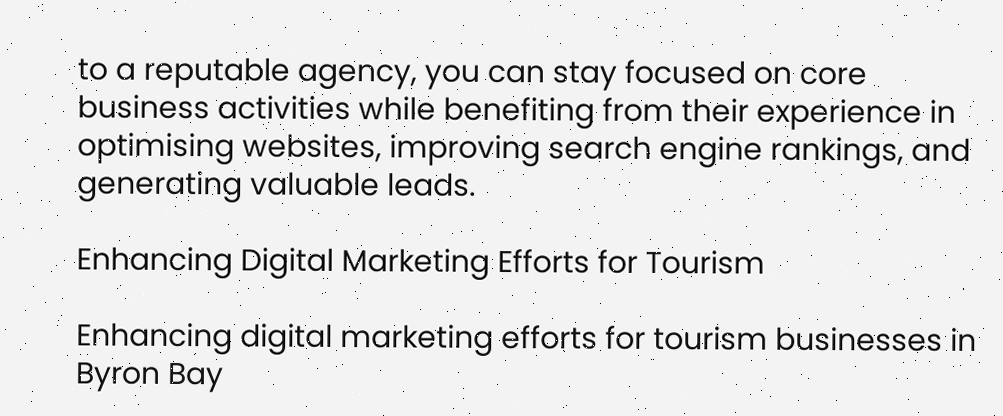to a reputable agency, you can stay focused on core business activities while benefiting from their experience in optimising websites, improving search engine rankings, and generating valuable leads.

Enhancing Digital Marketing Efforts for Tourism

Enhancing digital marketing efforts for tourism businesses in Byron Bay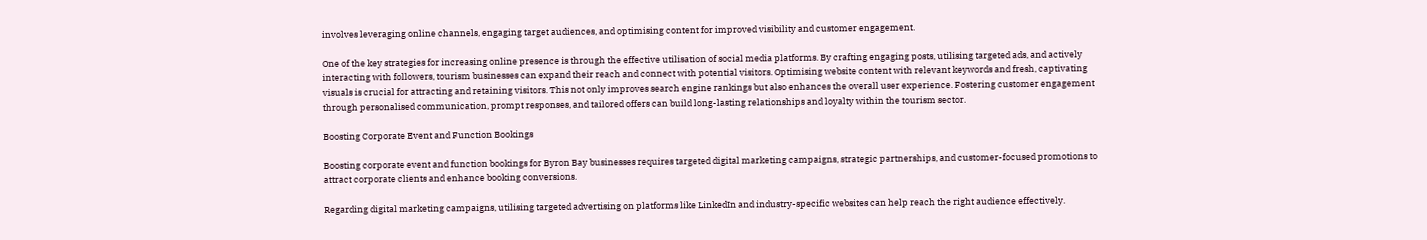involves leveraging online channels, engaging target audiences, and optimising content for improved visibility and customer engagement.

One of the key strategies for increasing online presence is through the effective utilisation of social media platforms. By crafting engaging posts, utilising targeted ads, and actively interacting with followers, tourism businesses can expand their reach and connect with potential visitors. Optimising website content with relevant keywords and fresh, captivating visuals is crucial for attracting and retaining visitors. This not only improves search engine rankings but also enhances the overall user experience. Fostering customer engagement through personalised communication, prompt responses, and tailored offers can build long-lasting relationships and loyalty within the tourism sector.

Boosting Corporate Event and Function Bookings

Boosting corporate event and function bookings for Byron Bay businesses requires targeted digital marketing campaigns, strategic partnerships, and customer-focused promotions to attract corporate clients and enhance booking conversions.

Regarding digital marketing campaigns, utilising targeted advertising on platforms like LinkedIn and industry-specific websites can help reach the right audience effectively.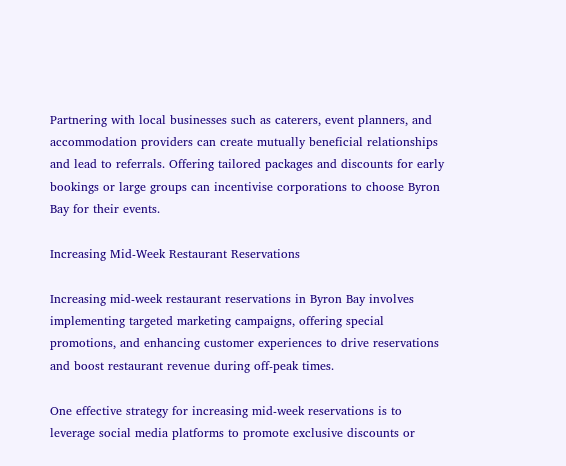Partnering with local businesses such as caterers, event planners, and accommodation providers can create mutually beneficial relationships and lead to referrals. Offering tailored packages and discounts for early bookings or large groups can incentivise corporations to choose Byron Bay for their events.

Increasing Mid-Week Restaurant Reservations

Increasing mid-week restaurant reservations in Byron Bay involves implementing targeted marketing campaigns, offering special promotions, and enhancing customer experiences to drive reservations and boost restaurant revenue during off-peak times.

One effective strategy for increasing mid-week reservations is to leverage social media platforms to promote exclusive discounts or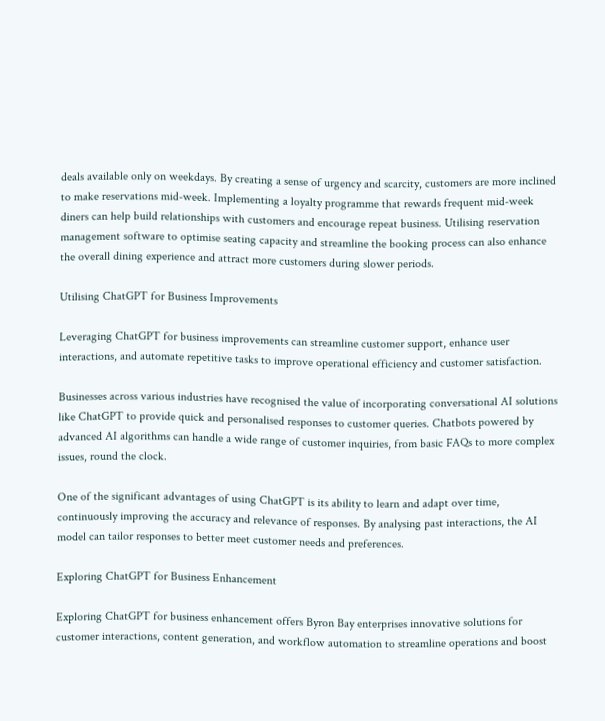deals available only on weekdays. By creating a sense of urgency and scarcity, customers are more inclined to make reservations mid-week. Implementing a loyalty programme that rewards frequent mid-week diners can help build relationships with customers and encourage repeat business. Utilising reservation management software to optimise seating capacity and streamline the booking process can also enhance the overall dining experience and attract more customers during slower periods.

Utilising ChatGPT for Business Improvements

Leveraging ChatGPT for business improvements can streamline customer support, enhance user interactions, and automate repetitive tasks to improve operational efficiency and customer satisfaction.

Businesses across various industries have recognised the value of incorporating conversational AI solutions like ChatGPT to provide quick and personalised responses to customer queries. Chatbots powered by advanced AI algorithms can handle a wide range of customer inquiries, from basic FAQs to more complex issues, round the clock.

One of the significant advantages of using ChatGPT is its ability to learn and adapt over time, continuously improving the accuracy and relevance of responses. By analysing past interactions, the AI model can tailor responses to better meet customer needs and preferences.

Exploring ChatGPT for Business Enhancement

Exploring ChatGPT for business enhancement offers Byron Bay enterprises innovative solutions for customer interactions, content generation, and workflow automation to streamline operations and boost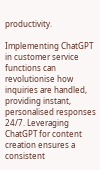productivity.

Implementing ChatGPT in customer service functions can revolutionise how inquiries are handled, providing instant, personalised responses 24/7. Leveraging ChatGPT for content creation ensures a consistent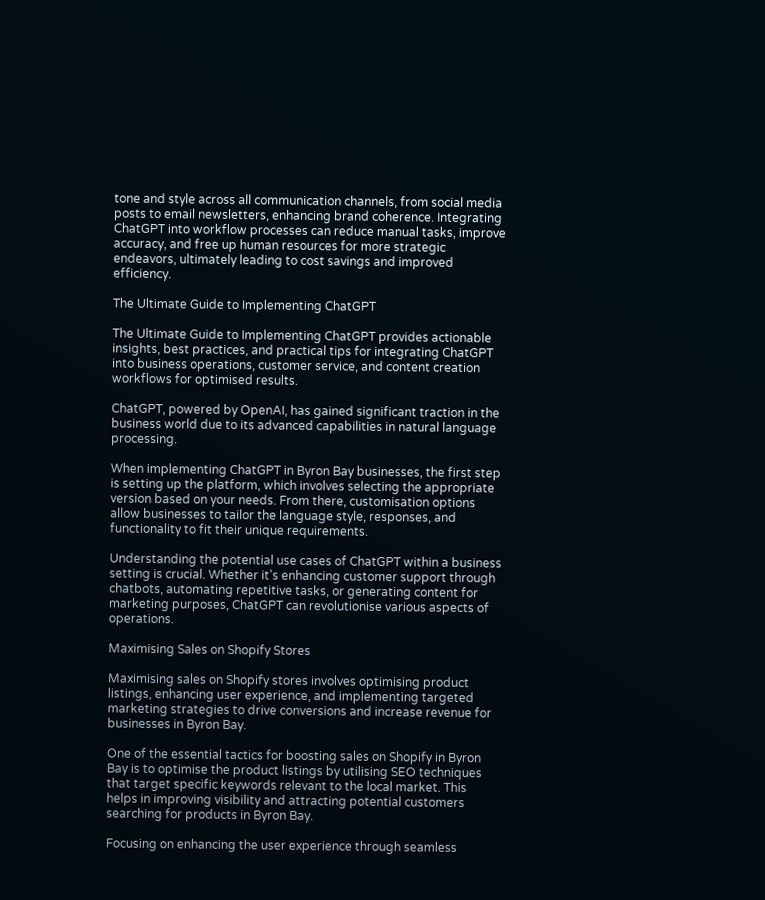tone and style across all communication channels, from social media posts to email newsletters, enhancing brand coherence. Integrating ChatGPT into workflow processes can reduce manual tasks, improve accuracy, and free up human resources for more strategic endeavors, ultimately leading to cost savings and improved efficiency.

The Ultimate Guide to Implementing ChatGPT

The Ultimate Guide to Implementing ChatGPT provides actionable insights, best practices, and practical tips for integrating ChatGPT into business operations, customer service, and content creation workflows for optimised results.

ChatGPT, powered by OpenAI, has gained significant traction in the business world due to its advanced capabilities in natural language processing.

When implementing ChatGPT in Byron Bay businesses, the first step is setting up the platform, which involves selecting the appropriate version based on your needs. From there, customisation options allow businesses to tailor the language style, responses, and functionality to fit their unique requirements.

Understanding the potential use cases of ChatGPT within a business setting is crucial. Whether it’s enhancing customer support through chatbots, automating repetitive tasks, or generating content for marketing purposes, ChatGPT can revolutionise various aspects of operations.

Maximising Sales on Shopify Stores

Maximising sales on Shopify stores involves optimising product listings, enhancing user experience, and implementing targeted marketing strategies to drive conversions and increase revenue for businesses in Byron Bay.

One of the essential tactics for boosting sales on Shopify in Byron Bay is to optimise the product listings by utilising SEO techniques that target specific keywords relevant to the local market. This helps in improving visibility and attracting potential customers searching for products in Byron Bay.

Focusing on enhancing the user experience through seamless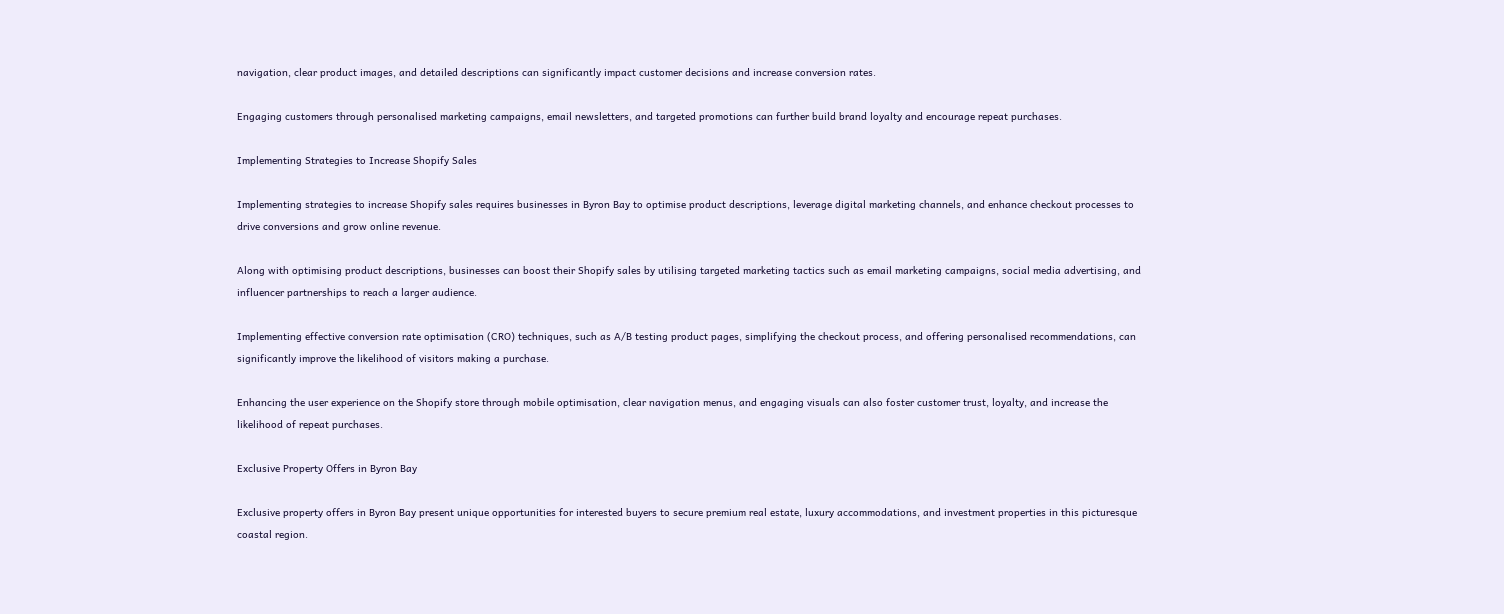navigation, clear product images, and detailed descriptions can significantly impact customer decisions and increase conversion rates.

Engaging customers through personalised marketing campaigns, email newsletters, and targeted promotions can further build brand loyalty and encourage repeat purchases.

Implementing Strategies to Increase Shopify Sales

Implementing strategies to increase Shopify sales requires businesses in Byron Bay to optimise product descriptions, leverage digital marketing channels, and enhance checkout processes to drive conversions and grow online revenue.

Along with optimising product descriptions, businesses can boost their Shopify sales by utilising targeted marketing tactics such as email marketing campaigns, social media advertising, and influencer partnerships to reach a larger audience.

Implementing effective conversion rate optimisation (CRO) techniques, such as A/B testing product pages, simplifying the checkout process, and offering personalised recommendations, can significantly improve the likelihood of visitors making a purchase.

Enhancing the user experience on the Shopify store through mobile optimisation, clear navigation menus, and engaging visuals can also foster customer trust, loyalty, and increase the likelihood of repeat purchases.

Exclusive Property Offers in Byron Bay

Exclusive property offers in Byron Bay present unique opportunities for interested buyers to secure premium real estate, luxury accommodations, and investment properties in this picturesque coastal region.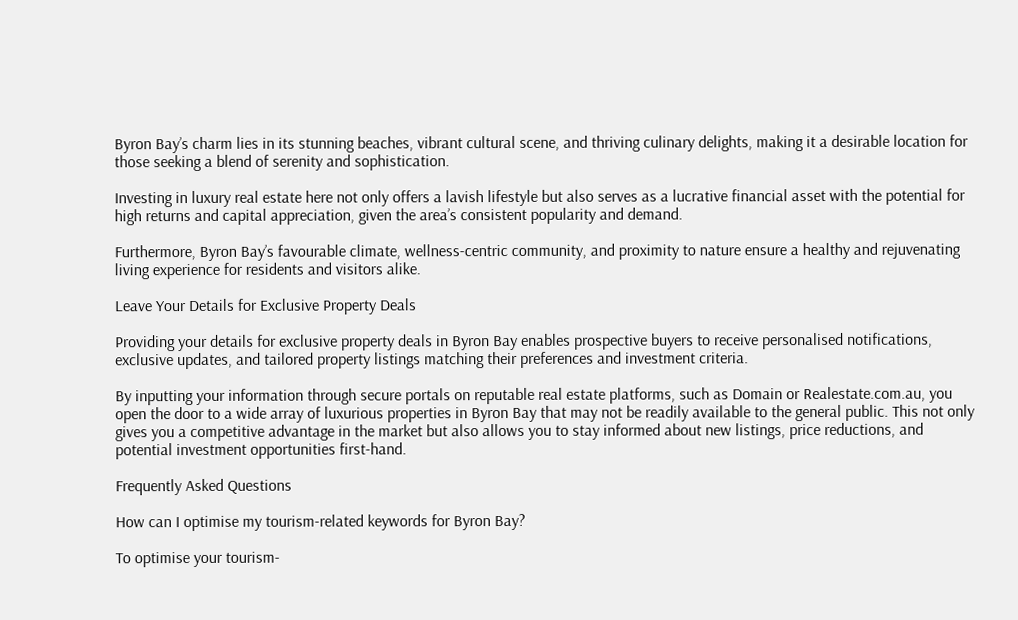Byron Bay’s charm lies in its stunning beaches, vibrant cultural scene, and thriving culinary delights, making it a desirable location for those seeking a blend of serenity and sophistication.

Investing in luxury real estate here not only offers a lavish lifestyle but also serves as a lucrative financial asset with the potential for high returns and capital appreciation, given the area’s consistent popularity and demand.

Furthermore, Byron Bay’s favourable climate, wellness-centric community, and proximity to nature ensure a healthy and rejuvenating living experience for residents and visitors alike.

Leave Your Details for Exclusive Property Deals

Providing your details for exclusive property deals in Byron Bay enables prospective buyers to receive personalised notifications, exclusive updates, and tailored property listings matching their preferences and investment criteria.

By inputting your information through secure portals on reputable real estate platforms, such as Domain or Realestate.com.au, you open the door to a wide array of luxurious properties in Byron Bay that may not be readily available to the general public. This not only gives you a competitive advantage in the market but also allows you to stay informed about new listings, price reductions, and potential investment opportunities first-hand.

Frequently Asked Questions

How can I optimise my tourism-related keywords for Byron Bay?

To optimise your tourism-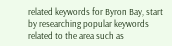related keywords for Byron Bay, start by researching popular keywords related to the area such as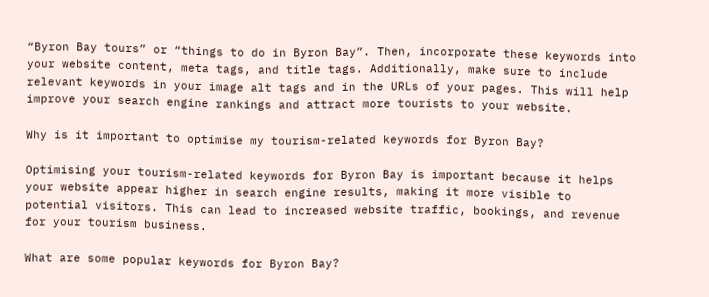“Byron Bay tours” or “things to do in Byron Bay”. Then, incorporate these keywords into your website content, meta tags, and title tags. Additionally, make sure to include relevant keywords in your image alt tags and in the URLs of your pages. This will help improve your search engine rankings and attract more tourists to your website.

Why is it important to optimise my tourism-related keywords for Byron Bay?

Optimising your tourism-related keywords for Byron Bay is important because it helps your website appear higher in search engine results, making it more visible to potential visitors. This can lead to increased website traffic, bookings, and revenue for your tourism business.

What are some popular keywords for Byron Bay?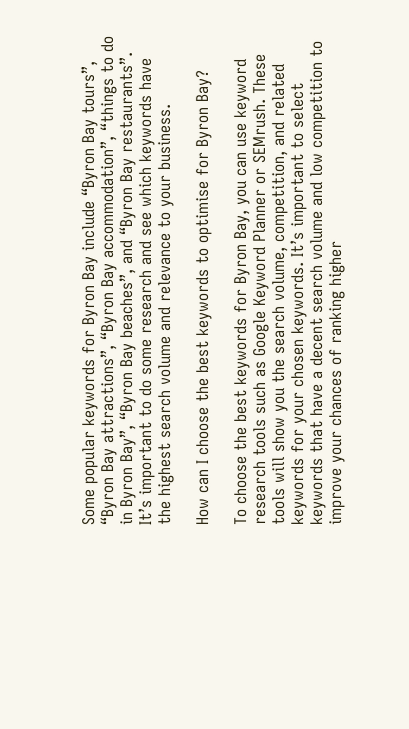Some popular keywords for Byron Bay include “Byron Bay tours”, “Byron Bay attractions”, “Byron Bay accommodation”, “things to do in Byron Bay”, “Byron Bay beaches”, and “Byron Bay restaurants”. It’s important to do some research and see which keywords have the highest search volume and relevance to your business.

How can I choose the best keywords to optimise for Byron Bay?

To choose the best keywords for Byron Bay, you can use keyword research tools such as Google Keyword Planner or SEMrush. These tools will show you the search volume, competition, and related keywords for your chosen keywords. It’s important to select keywords that have a decent search volume and low competition to improve your chances of ranking higher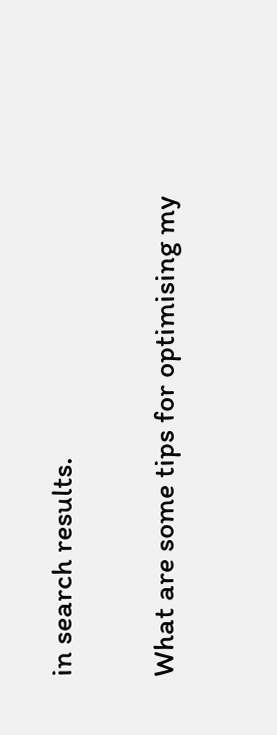in search results.

What are some tips for optimising my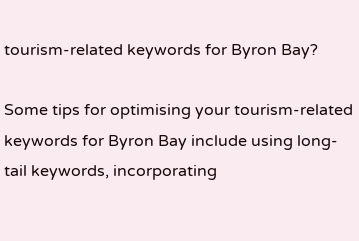tourism-related keywords for Byron Bay?

Some tips for optimising your tourism-related keywords for Byron Bay include using long-tail keywords, incorporating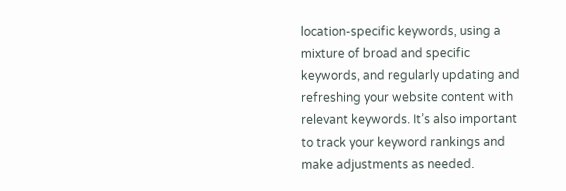location-specific keywords, using a mixture of broad and specific keywords, and regularly updating and refreshing your website content with relevant keywords. It’s also important to track your keyword rankings and make adjustments as needed.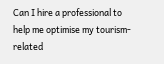Can I hire a professional to help me optimise my tourism-related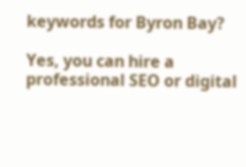keywords for Byron Bay?

Yes, you can hire a professional SEO or digital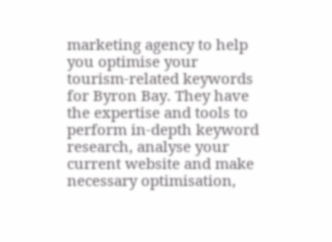marketing agency to help you optimise your tourism-related keywords for Byron Bay. They have the expertise and tools to perform in-depth keyword research, analyse your current website and make necessary optimisation,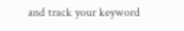and track your keyword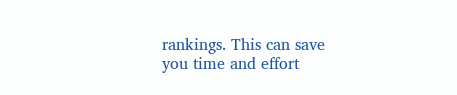rankings. This can save you time and effort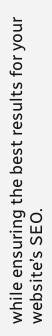while ensuring the best results for your website’s SEO.